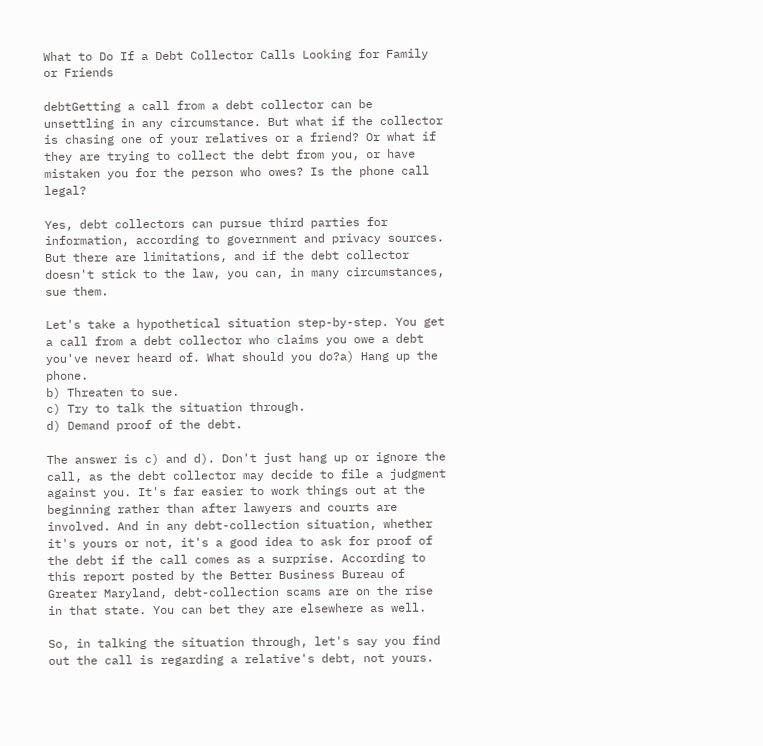What to Do If a Debt Collector Calls Looking for Family or Friends

debtGetting a call from a debt collector can be unsettling in any circumstance. But what if the collector is chasing one of your relatives or a friend? Or what if they are trying to collect the debt from you, or have mistaken you for the person who owes? Is the phone call legal?

Yes, debt collectors can pursue third parties for information, according to government and privacy sources. But there are limitations, and if the debt collector doesn't stick to the law, you can, in many circumstances, sue them.

Let's take a hypothetical situation step-by-step. You get a call from a debt collector who claims you owe a debt you've never heard of. What should you do?a) Hang up the phone.
b) Threaten to sue.
c) Try to talk the situation through.
d) Demand proof of the debt.

The answer is c) and d). Don't just hang up or ignore the call, as the debt collector may decide to file a judgment against you. It's far easier to work things out at the beginning rather than after lawyers and courts are involved. And in any debt-collection situation, whether it's yours or not, it's a good idea to ask for proof of the debt if the call comes as a surprise. According to this report posted by the Better Business Bureau of Greater Maryland, debt-collection scams are on the rise in that state. You can bet they are elsewhere as well.

So, in talking the situation through, let's say you find out the call is regarding a relative's debt, not yours.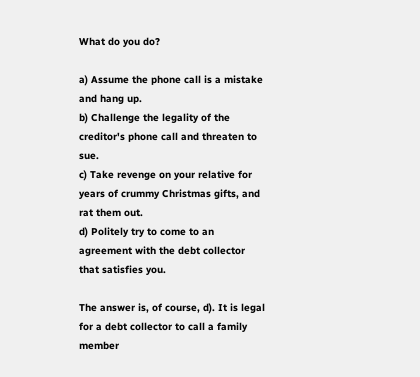What do you do?

a) Assume the phone call is a mistake and hang up.
b) Challenge the legality of the creditor's phone call and threaten to sue.
c) Take revenge on your relative for years of crummy Christmas gifts, and rat them out.
d) Politely try to come to an agreement with the debt collector that satisfies you.

The answer is, of course, d). It is legal for a debt collector to call a family member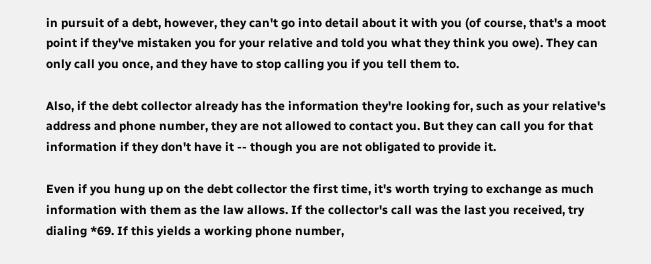in pursuit of a debt, however, they can't go into detail about it with you (of course, that's a moot point if they've mistaken you for your relative and told you what they think you owe). They can only call you once, and they have to stop calling you if you tell them to.

Also, if the debt collector already has the information they're looking for, such as your relative's address and phone number, they are not allowed to contact you. But they can call you for that information if they don't have it -- though you are not obligated to provide it.

Even if you hung up on the debt collector the first time, it's worth trying to exchange as much information with them as the law allows. If the collector's call was the last you received, try dialing *69. If this yields a working phone number,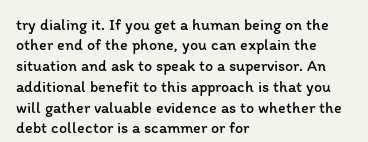try dialing it. If you get a human being on the other end of the phone, you can explain the situation and ask to speak to a supervisor. An additional benefit to this approach is that you will gather valuable evidence as to whether the debt collector is a scammer or for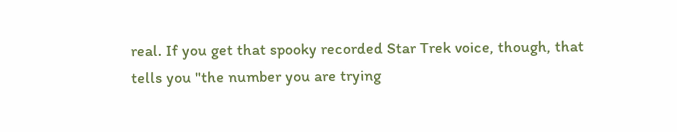real. If you get that spooky recorded Star Trek voice, though, that tells you "the number you are trying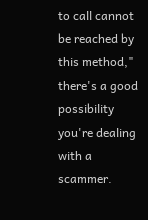to call cannot be reached by this method," there's a good possibility you're dealing with a scammer.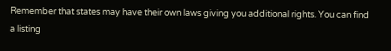Remember that states may have their own laws giving you additional rights. You can find a listing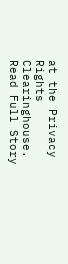at the Privacy Rights Clearinghouse.
Read Full Story